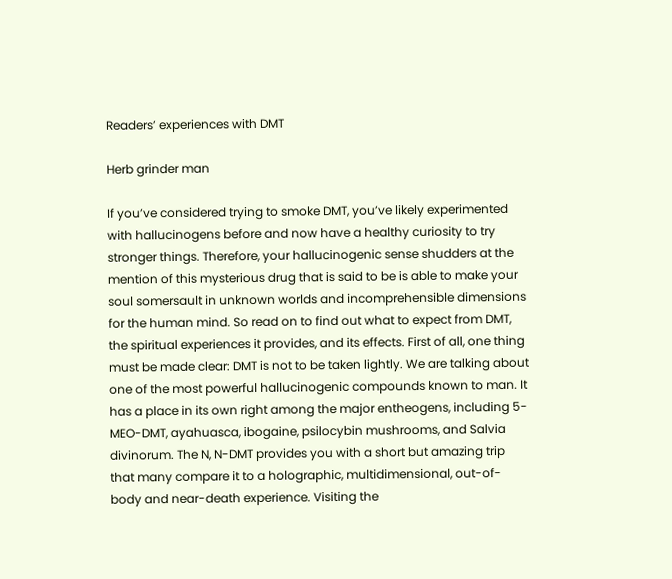Readers’ experiences with DMT

Herb grinder man

If you’ve considered trying to smoke DMT, you’ve likely experimented with hallucinogens before and now have a healthy curiosity to try stronger things. Therefore, your hallucinogenic sense shudders at the mention of this mysterious drug that is said to be is able to make your soul somersault in unknown worlds and incomprehensible dimensions for the human mind. So read on to find out what to expect from DMT, the spiritual experiences it provides, and its effects. First of all, one thing must be made clear: DMT is not to be taken lightly. We are talking about one of the most powerful hallucinogenic compounds known to man. It has a place in its own right among the major entheogens, including 5-MEO-DMT, ayahuasca, ibogaine, psilocybin mushrooms, and Salvia divinorum. The N, N-DMT provides you with a short but amazing trip that many compare it to a holographic, multidimensional, out-of-body and near-death experience. Visiting the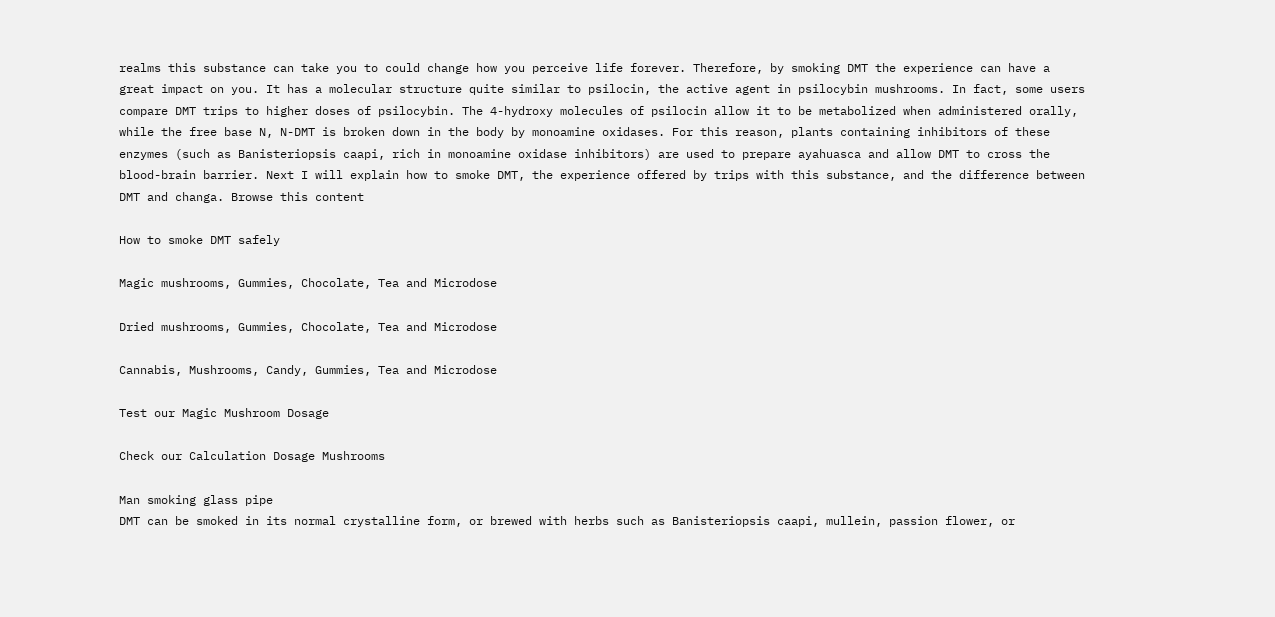realms this substance can take you to could change how you perceive life forever. Therefore, by smoking DMT the experience can have a great impact on you. It has a molecular structure quite similar to psilocin, the active agent in psilocybin mushrooms. In fact, some users compare DMT trips to higher doses of psilocybin. The 4-hydroxy molecules of psilocin allow it to be metabolized when administered orally, while the free base N, N-DMT is broken down in the body by monoamine oxidases. For this reason, plants containing inhibitors of these enzymes (such as Banisteriopsis caapi, rich in monoamine oxidase inhibitors) are used to prepare ayahuasca and allow DMT to cross the blood-brain barrier. Next I will explain how to smoke DMT, the experience offered by trips with this substance, and the difference between DMT and changa. Browse this content

How to smoke DMT safely

Magic mushrooms, Gummies, Chocolate, Tea and Microdose

Dried mushrooms, Gummies, Chocolate, Tea and Microdose

Cannabis, Mushrooms, Candy, Gummies, Tea and Microdose

Test our Magic Mushroom Dosage

Check our Calculation Dosage Mushrooms

Man smoking glass pipe
DMT can be smoked in its normal crystalline form, or brewed with herbs such as Banisteriopsis caapi, mullein, passion flower, or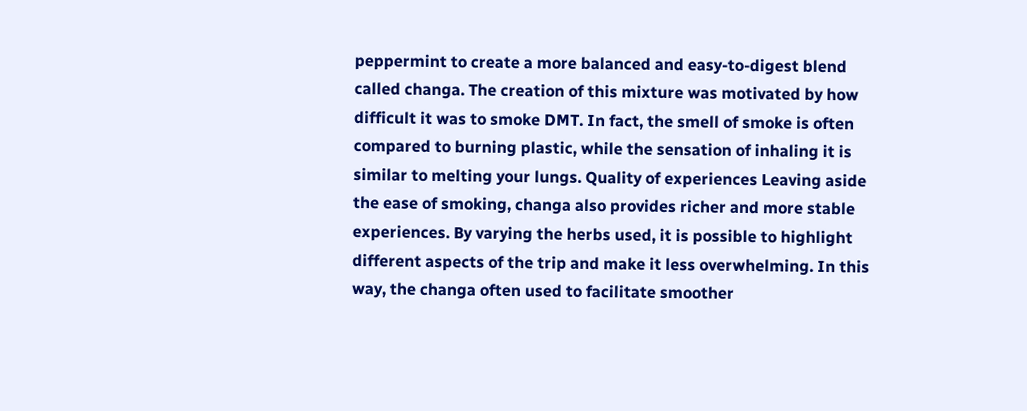peppermint to create a more balanced and easy-to-digest blend called changa. The creation of this mixture was motivated by how difficult it was to smoke DMT. In fact, the smell of smoke is often compared to burning plastic, while the sensation of inhaling it is similar to melting your lungs. Quality of experiences Leaving aside the ease of smoking, changa also provides richer and more stable experiences. By varying the herbs used, it is possible to highlight different aspects of the trip and make it less overwhelming. In this way, the changa often used to facilitate smoother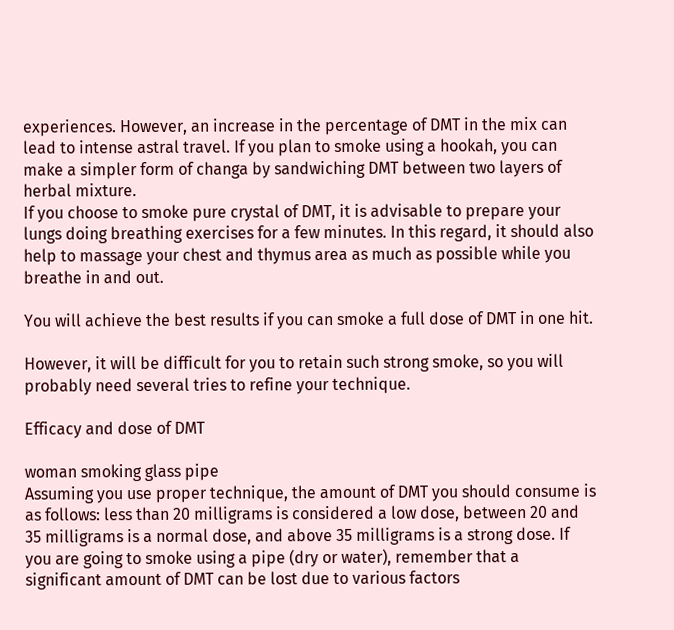experiences. However, an increase in the percentage of DMT in the mix can lead to intense astral travel. If you plan to smoke using a hookah, you can make a simpler form of changa by sandwiching DMT between two layers of herbal mixture.
If you choose to smoke pure crystal of DMT, it is advisable to prepare your lungs doing breathing exercises for a few minutes. In this regard, it should also help to massage your chest and thymus area as much as possible while you breathe in and out.

You will achieve the best results if you can smoke a full dose of DMT in one hit.

However, it will be difficult for you to retain such strong smoke, so you will probably need several tries to refine your technique.

Efficacy and dose of DMT

woman smoking glass pipe
Assuming you use proper technique, the amount of DMT you should consume is as follows: less than 20 milligrams is considered a low dose, between 20 and 35 milligrams is a normal dose, and above 35 milligrams is a strong dose. If you are going to smoke using a pipe (dry or water), remember that a significant amount of DMT can be lost due to various factors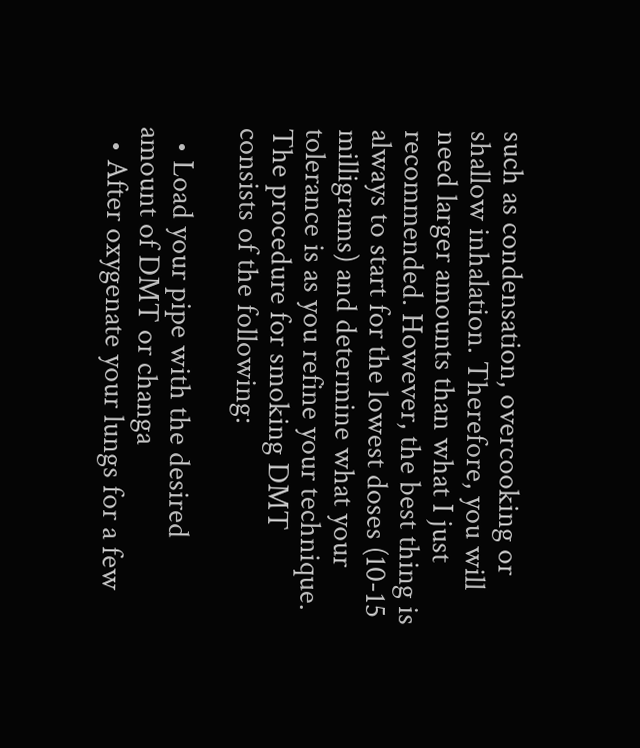such as condensation, overcooking or shallow inhalation. Therefore, you will need larger amounts than what I just recommended. However, the best thing is always to start for the lowest doses (10-15 milligrams) and determine what your tolerance is as you refine your technique. The procedure for smoking DMT consists of the following:

  • Load your pipe with the desired amount of DMT or changa
  • After oxygenate your lungs for a few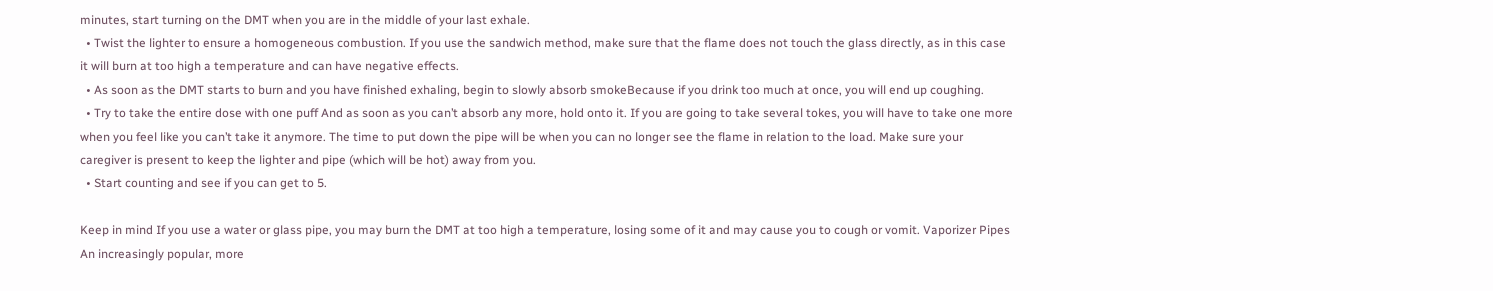minutes, start turning on the DMT when you are in the middle of your last exhale.
  • Twist the lighter to ensure a homogeneous combustion. If you use the sandwich method, make sure that the flame does not touch the glass directly, as in this case it will burn at too high a temperature and can have negative effects.
  • As soon as the DMT starts to burn and you have finished exhaling, begin to slowly absorb smokeBecause if you drink too much at once, you will end up coughing.
  • Try to take the entire dose with one puff And as soon as you can’t absorb any more, hold onto it. If you are going to take several tokes, you will have to take one more when you feel like you can’t take it anymore. The time to put down the pipe will be when you can no longer see the flame in relation to the load. Make sure your caregiver is present to keep the lighter and pipe (which will be hot) away from you.
  • Start counting and see if you can get to 5.

Keep in mind If you use a water or glass pipe, you may burn the DMT at too high a temperature, losing some of it and may cause you to cough or vomit. Vaporizer Pipes An increasingly popular, more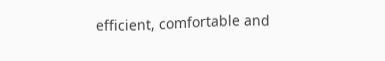efficient, comfortable and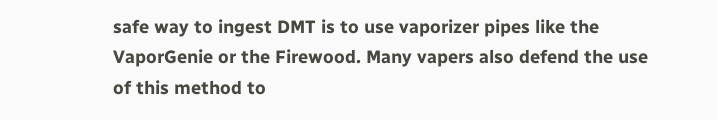safe way to ingest DMT is to use vaporizer pipes like the VaporGenie or the Firewood. Many vapers also defend the use of this method to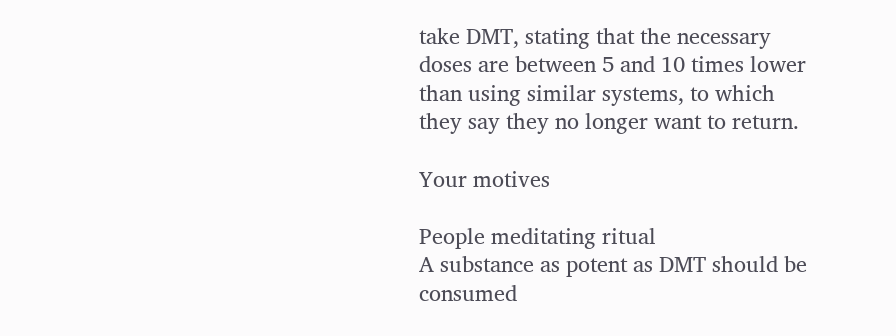take DMT, stating that the necessary doses are between 5 and 10 times lower than using similar systems, to which they say they no longer want to return.

Your motives

People meditating ritual
A substance as potent as DMT should be consumed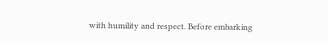with humility and respect. Before embarking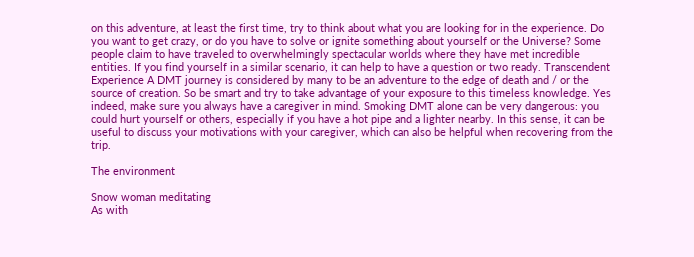on this adventure, at least the first time, try to think about what you are looking for in the experience. Do you want to get crazy, or do you have to solve or ignite something about yourself or the Universe? Some people claim to have traveled to overwhelmingly spectacular worlds where they have met incredible entities. If you find yourself in a similar scenario, it can help to have a question or two ready. Transcendent Experience A DMT journey is considered by many to be an adventure to the edge of death and / or the source of creation. So be smart and try to take advantage of your exposure to this timeless knowledge. Yes indeed, make sure you always have a caregiver in mind. Smoking DMT alone can be very dangerous: you could hurt yourself or others, especially if you have a hot pipe and a lighter nearby. In this sense, it can be useful to discuss your motivations with your caregiver, which can also be helpful when recovering from the trip.

The environment

Snow woman meditating
As with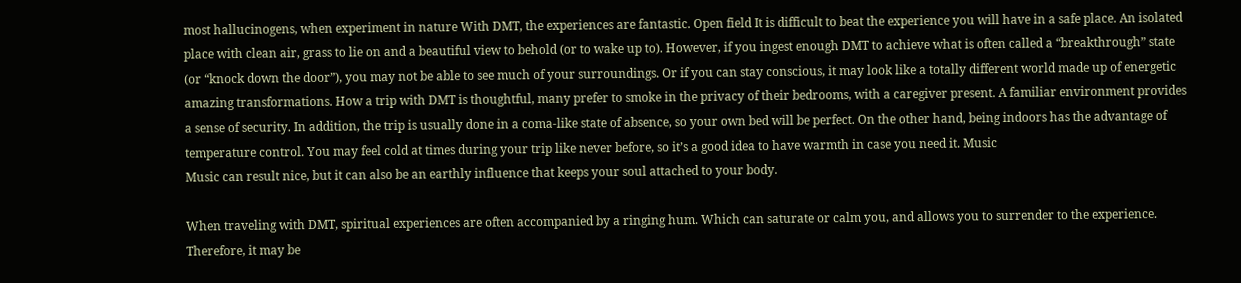most hallucinogens, when experiment in nature With DMT, the experiences are fantastic. Open field It is difficult to beat the experience you will have in a safe place. An isolated place with clean air, grass to lie on and a beautiful view to behold (or to wake up to). However, if you ingest enough DMT to achieve what is often called a “breakthrough” state (or “knock down the door”), you may not be able to see much of your surroundings. Or if you can stay conscious, it may look like a totally different world made up of energetic amazing transformations. How a trip with DMT is thoughtful, many prefer to smoke in the privacy of their bedrooms, with a caregiver present. A familiar environment provides a sense of security. In addition, the trip is usually done in a coma-like state of absence, so your own bed will be perfect. On the other hand, being indoors has the advantage of temperature control. You may feel cold at times during your trip like never before, so it’s a good idea to have warmth in case you need it. Music
Music can result nice, but it can also be an earthly influence that keeps your soul attached to your body.

When traveling with DMT, spiritual experiences are often accompanied by a ringing hum. Which can saturate or calm you, and allows you to surrender to the experience. Therefore, it may be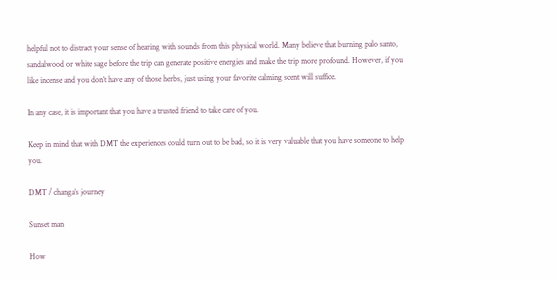helpful not to distract your sense of hearing with sounds from this physical world. Many believe that burning palo santo, sandalwood or white sage before the trip can generate positive energies and make the trip more profound. However, if you like incense and you don’t have any of those herbs, just using your favorite calming scent will suffice.

In any case, it is important that you have a trusted friend to take care of you.

Keep in mind that with DMT the experiences could turn out to be bad, so it is very valuable that you have someone to help you.

DMT / changa’s journey

Sunset man

How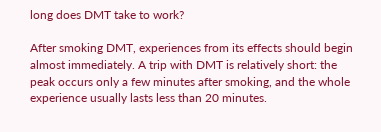long does DMT take to work?

After smoking DMT, experiences from its effects should begin almost immediately. A trip with DMT is relatively short: the peak occurs only a few minutes after smoking, and the whole experience usually lasts less than 20 minutes.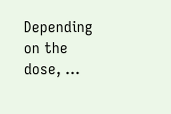Depending on the dose, …